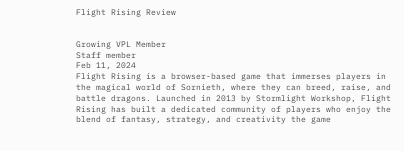Flight Rising Review


Growing VPL Member
Staff member
Feb 11, 2024
Flight Rising is a browser-based game that immerses players in the magical world of Sornieth, where they can breed, raise, and battle dragons. Launched in 2013 by Stormlight Workshop, Flight Rising has built a dedicated community of players who enjoy the blend of fantasy, strategy, and creativity the game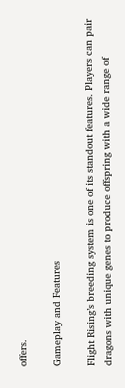offers.

Gameplay and Features

Flight Rising’s breeding system is one of its standout features. Players can pair dragons with unique genes to produce offspring with a wide range of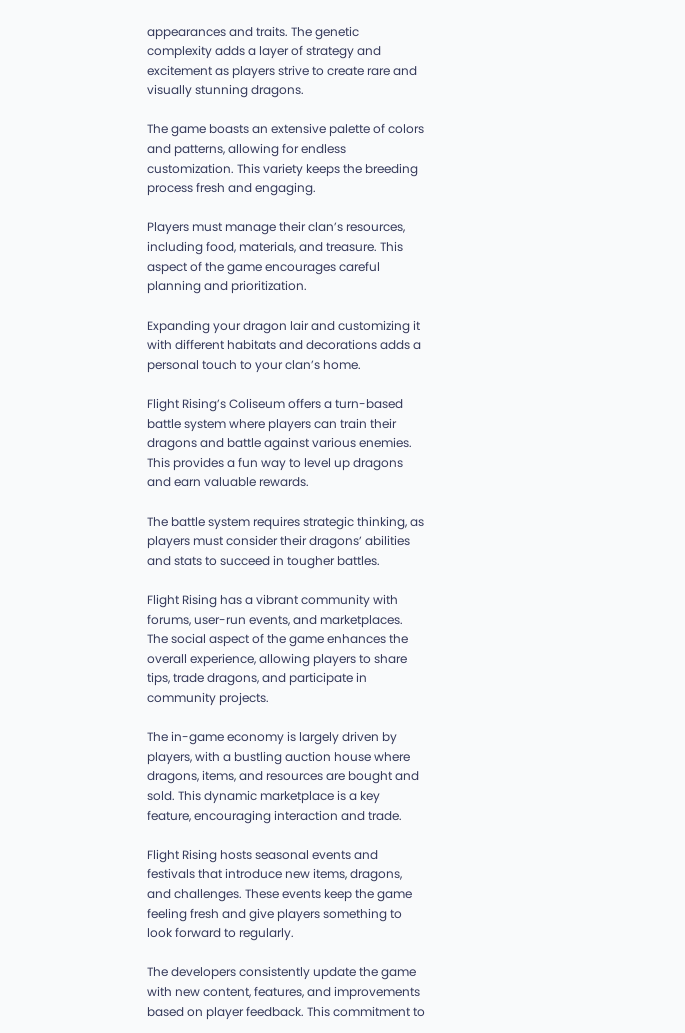appearances and traits. The genetic complexity adds a layer of strategy and excitement as players strive to create rare and visually stunning dragons.

The game boasts an extensive palette of colors and patterns, allowing for endless customization. This variety keeps the breeding process fresh and engaging.

Players must manage their clan’s resources, including food, materials, and treasure. This aspect of the game encourages careful planning and prioritization.

Expanding your dragon lair and customizing it with different habitats and decorations adds a personal touch to your clan’s home.

Flight Rising’s Coliseum offers a turn-based battle system where players can train their dragons and battle against various enemies. This provides a fun way to level up dragons and earn valuable rewards.

The battle system requires strategic thinking, as players must consider their dragons’ abilities and stats to succeed in tougher battles.

Flight Rising has a vibrant community with forums, user-run events, and marketplaces. The social aspect of the game enhances the overall experience, allowing players to share tips, trade dragons, and participate in community projects.

The in-game economy is largely driven by players, with a bustling auction house where dragons, items, and resources are bought and sold. This dynamic marketplace is a key feature, encouraging interaction and trade.

Flight Rising hosts seasonal events and festivals that introduce new items, dragons, and challenges. These events keep the game feeling fresh and give players something to look forward to regularly.

The developers consistently update the game with new content, features, and improvements based on player feedback. This commitment to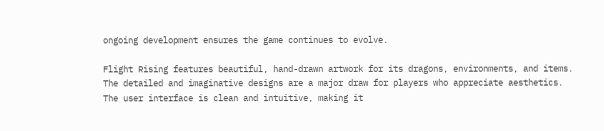ongoing development ensures the game continues to evolve.

Flight Rising features beautiful, hand-drawn artwork for its dragons, environments, and items. The detailed and imaginative designs are a major draw for players who appreciate aesthetics.
The user interface is clean and intuitive, making it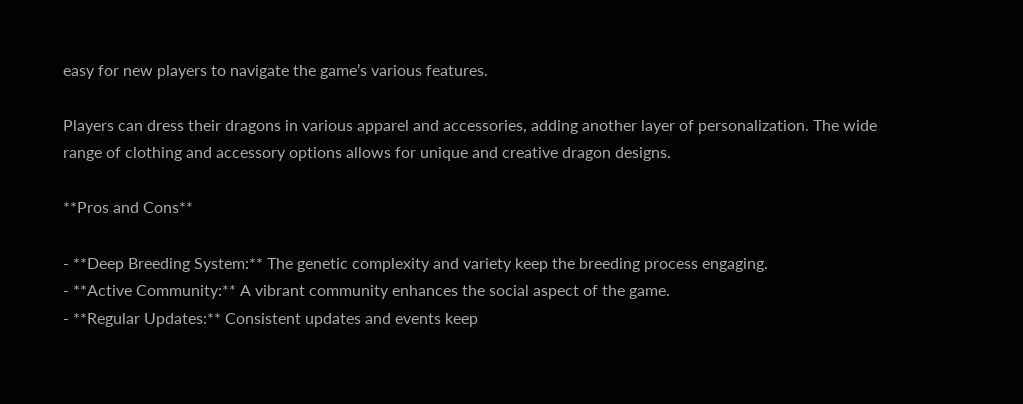easy for new players to navigate the game’s various features.

Players can dress their dragons in various apparel and accessories, adding another layer of personalization. The wide range of clothing and accessory options allows for unique and creative dragon designs.

**Pros and Cons**

- **Deep Breeding System:** The genetic complexity and variety keep the breeding process engaging.
- **Active Community:** A vibrant community enhances the social aspect of the game.
- **Regular Updates:** Consistent updates and events keep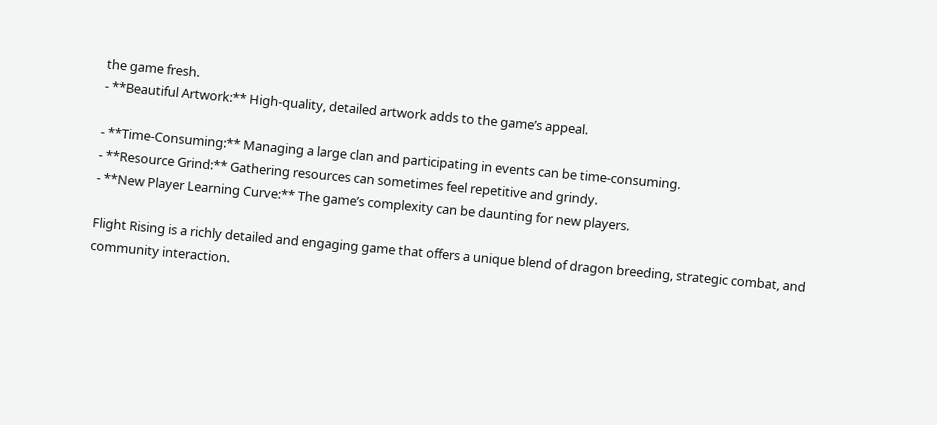the game fresh.
- **Beautiful Artwork:** High-quality, detailed artwork adds to the game’s appeal.

- **Time-Consuming:** Managing a large clan and participating in events can be time-consuming.
- **Resource Grind:** Gathering resources can sometimes feel repetitive and grindy.
- **New Player Learning Curve:** The game’s complexity can be daunting for new players.

Flight Rising is a richly detailed and engaging game that offers a unique blend of dragon breeding, strategic combat, and community interaction.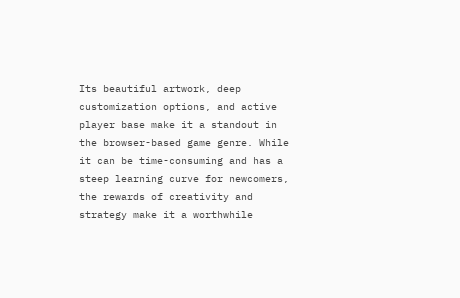Its beautiful artwork, deep customization options, and active player base make it a standout in the browser-based game genre. While it can be time-consuming and has a steep learning curve for newcomers, the rewards of creativity and strategy make it a worthwhile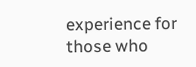experience for those who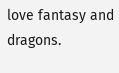love fantasy and dragons.